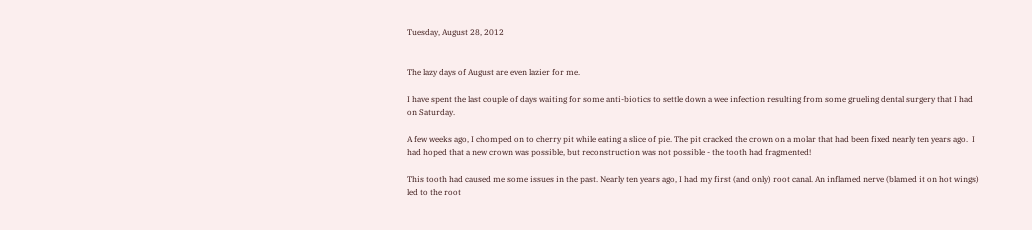Tuesday, August 28, 2012


The lazy days of August are even lazier for me.

I have spent the last couple of days waiting for some anti-biotics to settle down a wee infection resulting from some grueling dental surgery that I had on Saturday.

A few weeks ago, I chomped on to cherry pit while eating a slice of pie. The pit cracked the crown on a molar that had been fixed nearly ten years ago.  I had hoped that a new crown was possible, but reconstruction was not possible - the tooth had fragmented!

This tooth had caused me some issues in the past. Nearly ten years ago, I had my first (and only) root canal. An inflamed nerve (blamed it on hot wings) led to the root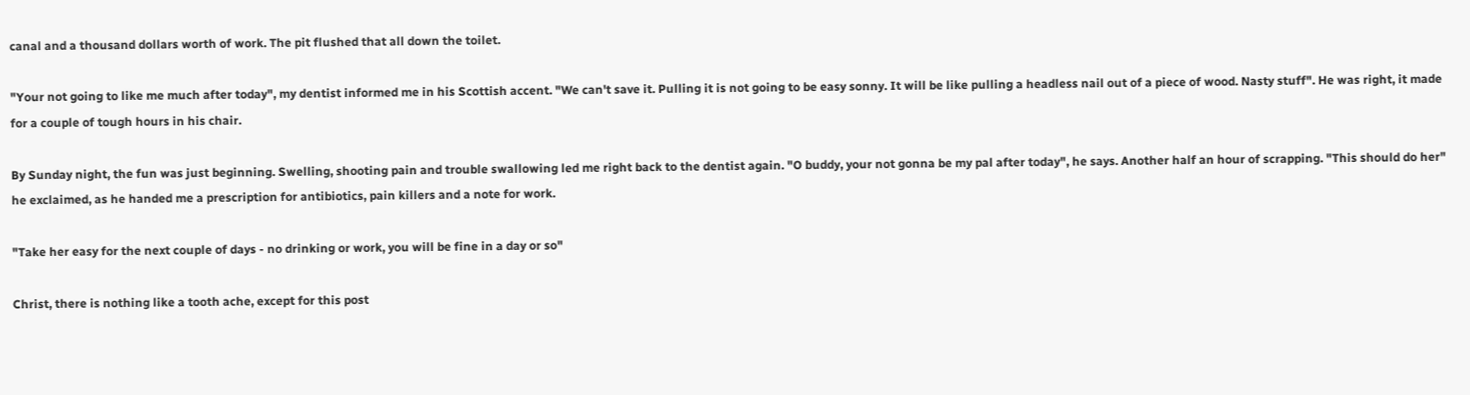canal and a thousand dollars worth of work. The pit flushed that all down the toilet.

"Your not going to like me much after today", my dentist informed me in his Scottish accent. "We can't save it. Pulling it is not going to be easy sonny. It will be like pulling a headless nail out of a piece of wood. Nasty stuff". He was right, it made for a couple of tough hours in his chair.

By Sunday night, the fun was just beginning. Swelling, shooting pain and trouble swallowing led me right back to the dentist again. "O buddy, your not gonna be my pal after today", he says. Another half an hour of scrapping. "This should do her" he exclaimed, as he handed me a prescription for antibiotics, pain killers and a note for work.

"Take her easy for the next couple of days - no drinking or work, you will be fine in a day or so"

Christ, there is nothing like a tooth ache, except for this post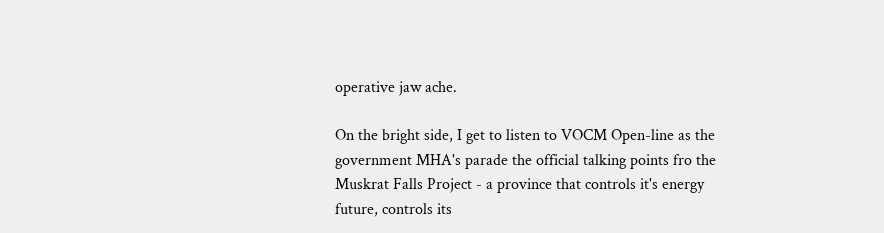operative jaw ache.

On the bright side, I get to listen to VOCM Open-line as the government MHA's parade the official talking points fro the Muskrat Falls Project - a province that controls it's energy future, controls its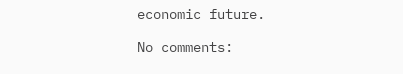economic future.

No comments: